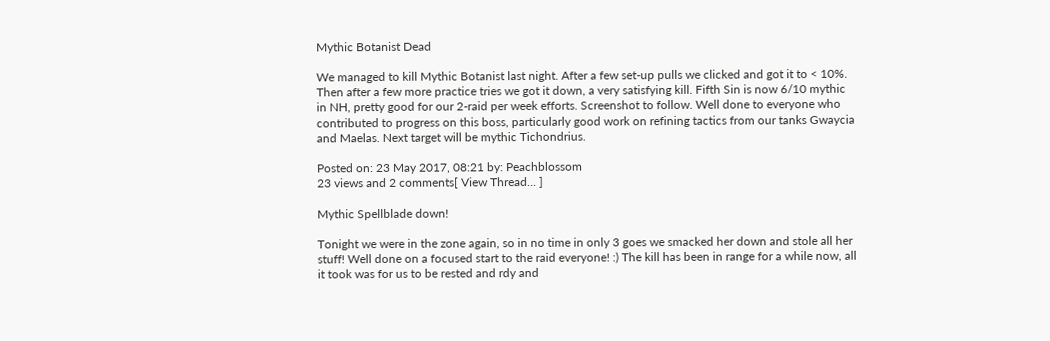Mythic Botanist Dead

We managed to kill Mythic Botanist last night. After a few set-up pulls we clicked and got it to < 10%. Then after a few more practice tries we got it down, a very satisfying kill. Fifth Sin is now 6/10 mythic in NH, pretty good for our 2-raid per week efforts. Screenshot to follow. Well done to everyone who contributed to progress on this boss, particularly good work on refining tactics from our tanks Gwaycia and Maelas. Next target will be mythic Tichondrius.

Posted on: 23 May 2017, 08:21 by: Peachblossom
23 views and 2 comments[ View Thread... ]

Mythic Spellblade down!

Tonight we were in the zone again, so in no time in only 3 goes we smacked her down and stole all her stuff! Well done on a focused start to the raid everyone! :) The kill has been in range for a while now, all it took was for us to be rested and rdy and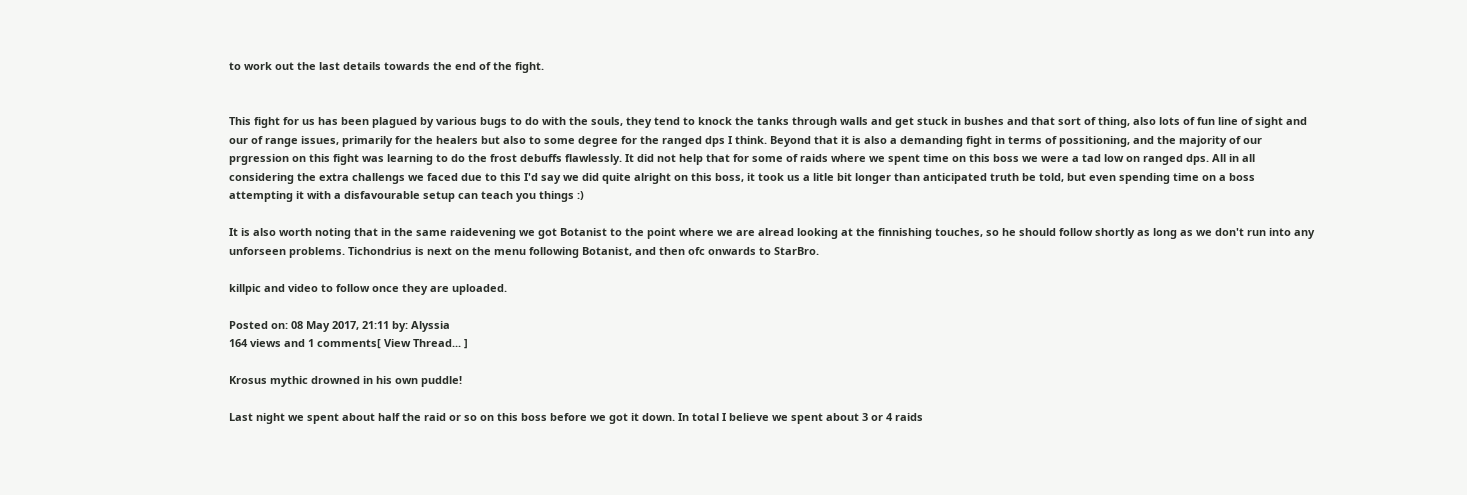to work out the last details towards the end of the fight.


This fight for us has been plagued by various bugs to do with the souls, they tend to knock the tanks through walls and get stuck in bushes and that sort of thing, also lots of fun line of sight and our of range issues, primarily for the healers but also to some degree for the ranged dps I think. Beyond that it is also a demanding fight in terms of possitioning, and the majority of our prgression on this fight was learning to do the frost debuffs flawlessly. It did not help that for some of raids where we spent time on this boss we were a tad low on ranged dps. All in all considering the extra challengs we faced due to this I'd say we did quite alright on this boss, it took us a litle bit longer than anticipated truth be told, but even spending time on a boss attempting it with a disfavourable setup can teach you things :)

It is also worth noting that in the same raidevening we got Botanist to the point where we are alread looking at the finnishing touches, so he should follow shortly as long as we don't run into any unforseen problems. Tichondrius is next on the menu following Botanist, and then ofc onwards to StarBro.

killpic and video to follow once they are uploaded.

Posted on: 08 May 2017, 21:11 by: Alyssia
164 views and 1 comments[ View Thread... ]

Krosus mythic drowned in his own puddle!

Last night we spent about half the raid or so on this boss before we got it down. In total I believe we spent about 3 or 4 raids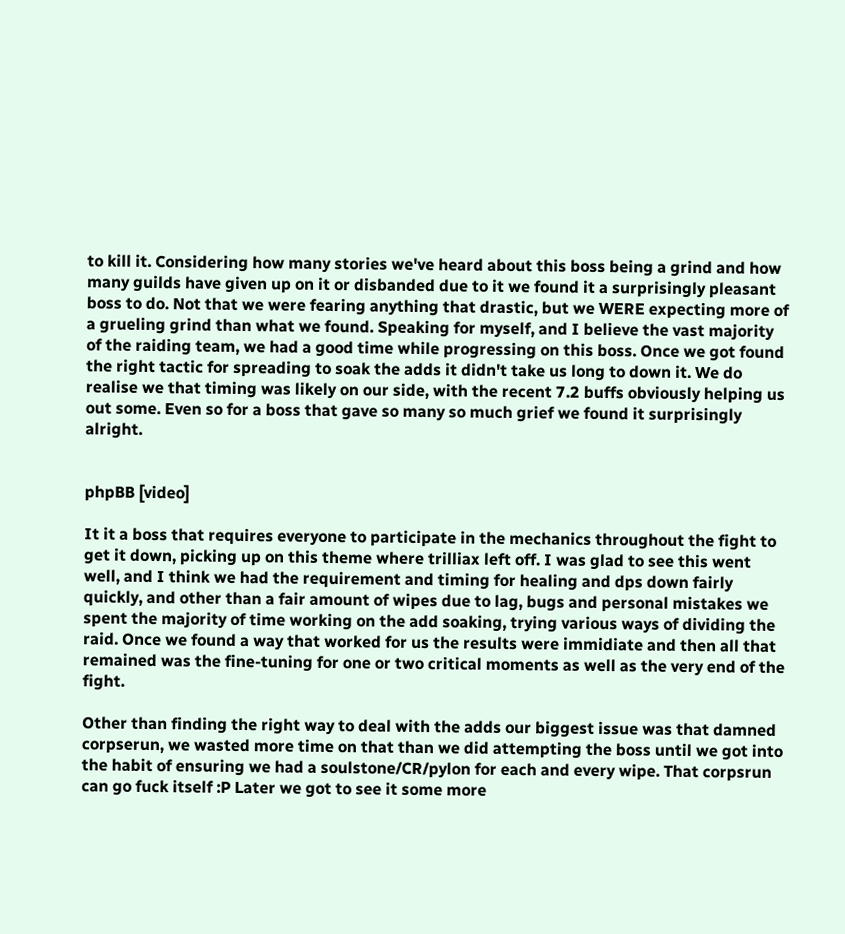to kill it. Considering how many stories we've heard about this boss being a grind and how many guilds have given up on it or disbanded due to it we found it a surprisingly pleasant boss to do. Not that we were fearing anything that drastic, but we WERE expecting more of a grueling grind than what we found. Speaking for myself, and I believe the vast majority of the raiding team, we had a good time while progressing on this boss. Once we got found the right tactic for spreading to soak the adds it didn't take us long to down it. We do realise we that timing was likely on our side, with the recent 7.2 buffs obviously helping us out some. Even so for a boss that gave so many so much grief we found it surprisingly alright.


phpBB [video]

It it a boss that requires everyone to participate in the mechanics throughout the fight to get it down, picking up on this theme where trilliax left off. I was glad to see this went well, and I think we had the requirement and timing for healing and dps down fairly quickly, and other than a fair amount of wipes due to lag, bugs and personal mistakes we spent the majority of time working on the add soaking, trying various ways of dividing the raid. Once we found a way that worked for us the results were immidiate and then all that remained was the fine-tuning for one or two critical moments as well as the very end of the fight.

Other than finding the right way to deal with the adds our biggest issue was that damned corpserun, we wasted more time on that than we did attempting the boss until we got into the habit of ensuring we had a soulstone/CR/pylon for each and every wipe. That corpsrun can go fuck itself :P Later we got to see it some more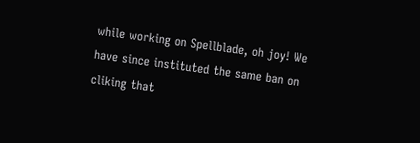while working on Spellblade, oh joy! We have since instituted the same ban on cliking that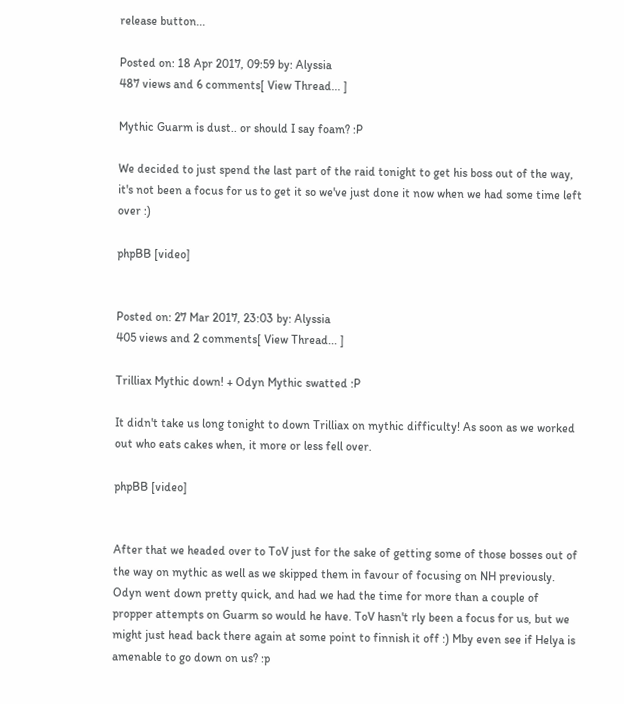release button...

Posted on: 18 Apr 2017, 09:59 by: Alyssia
487 views and 6 comments[ View Thread... ]

Mythic Guarm is dust.. or should I say foam? :P

We decided to just spend the last part of the raid tonight to get his boss out of the way, it's not been a focus for us to get it so we've just done it now when we had some time left over :)

phpBB [video]


Posted on: 27 Mar 2017, 23:03 by: Alyssia
405 views and 2 comments[ View Thread... ]

Trilliax Mythic down! + Odyn Mythic swatted :P

It didn't take us long tonight to down Trilliax on mythic difficulty! As soon as we worked out who eats cakes when, it more or less fell over.

phpBB [video]


After that we headed over to ToV just for the sake of getting some of those bosses out of the way on mythic as well as we skipped them in favour of focusing on NH previously. Odyn went down pretty quick, and had we had the time for more than a couple of propper attempts on Guarm so would he have. ToV hasn't rly been a focus for us, but we might just head back there again at some point to finnish it off :) Mby even see if Helya is amenable to go down on us? :p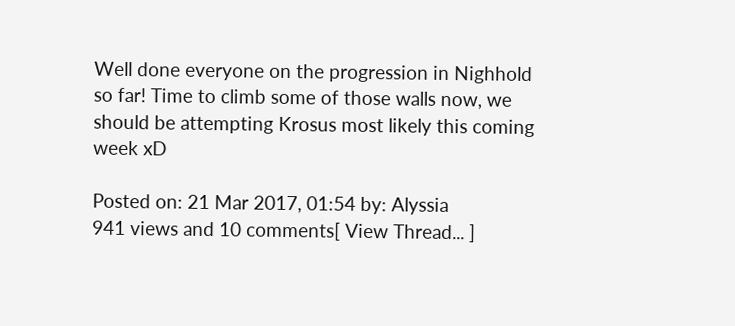Well done everyone on the progression in Nighhold so far! Time to climb some of those walls now, we should be attempting Krosus most likely this coming week xD

Posted on: 21 Mar 2017, 01:54 by: Alyssia
941 views and 10 comments[ View Thread... ]